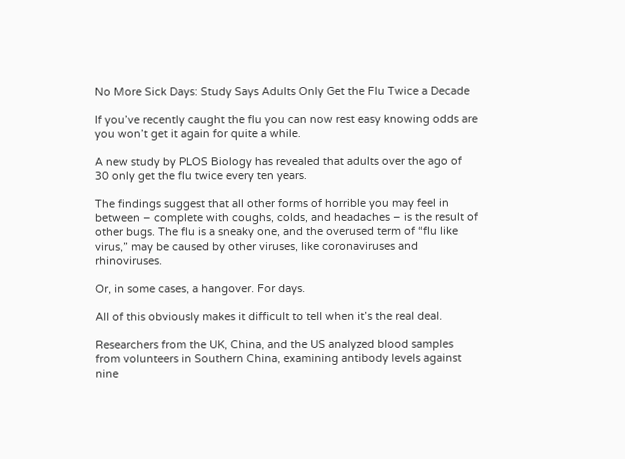No More Sick Days: Study Says Adults Only Get the Flu Twice a Decade

If you’ve recently caught the flu you can now rest easy knowing odds are you won’t get it again for quite a while.

A new study by PLOS Biology has revealed that adults over the ago of 30 only get the flu twice every ten years.

The findings suggest that all other forms of horrible you may feel in between – complete with coughs, colds, and headaches – is the result of other bugs. The flu is a sneaky one, and the overused term of “flu like virus,” may be caused by other viruses, like coronaviruses and rhinoviruses.

Or, in some cases, a hangover. For days.

All of this obviously makes it difficult to tell when it’s the real deal.

Researchers from the UK, China, and the US analyzed blood samples from volunteers in Southern China, examining antibody levels against nine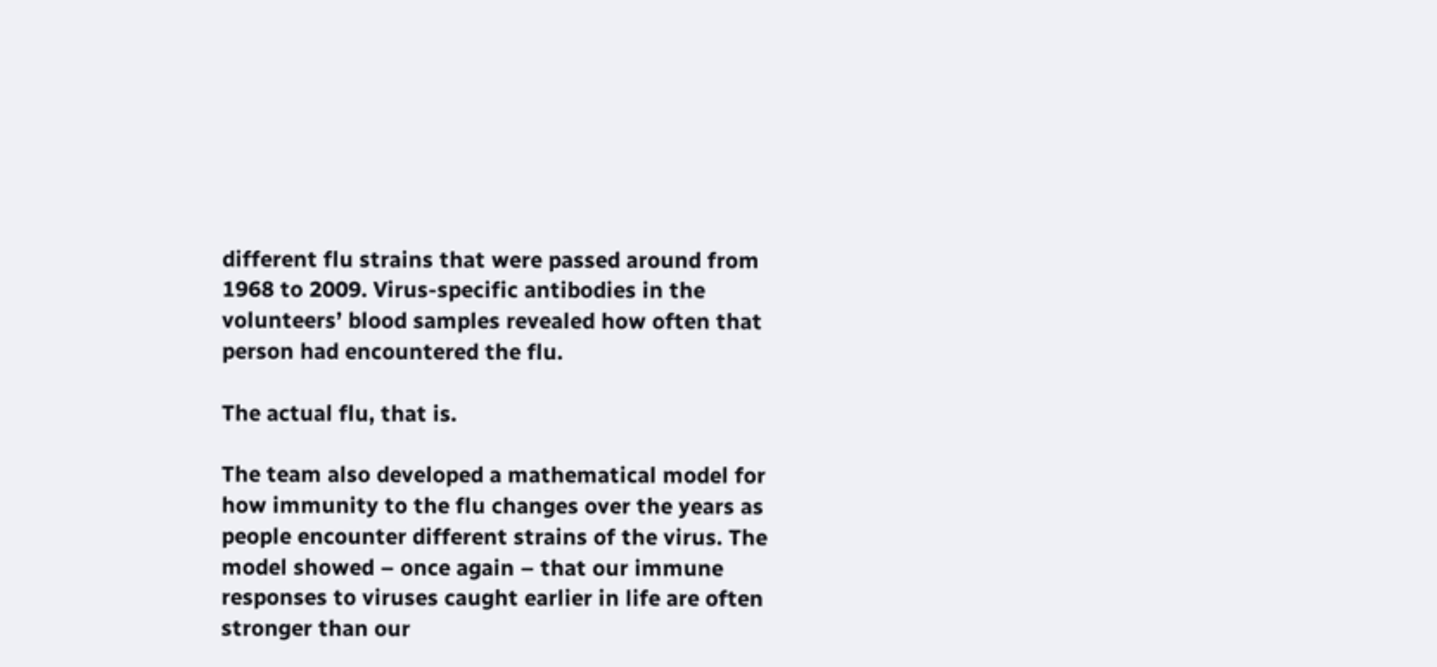different flu strains that were passed around from 1968 to 2009. Virus-specific antibodies in the volunteers’ blood samples revealed how often that person had encountered the flu.

The actual flu, that is.

The team also developed a mathematical model for how immunity to the flu changes over the years as people encounter different strains of the virus. The model showed – once again – that our immune responses to viruses caught earlier in life are often stronger than our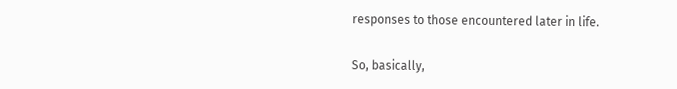responses to those encountered later in life.

So, basically,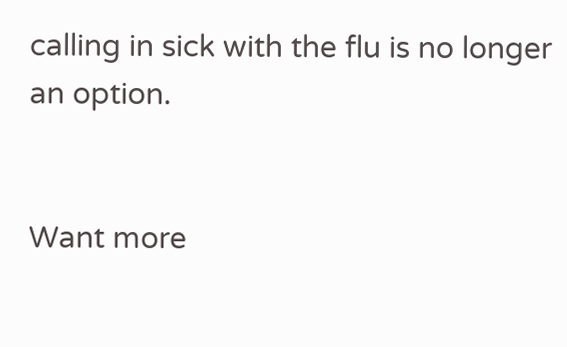calling in sick with the flu is no longer an option.


Want more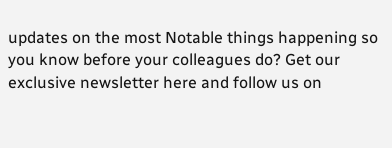updates on the most Notable things happening so you know before your colleagues do? Get our exclusive newsletter here and follow us on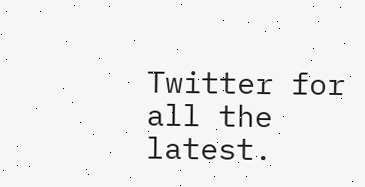Twitter for all the latest.